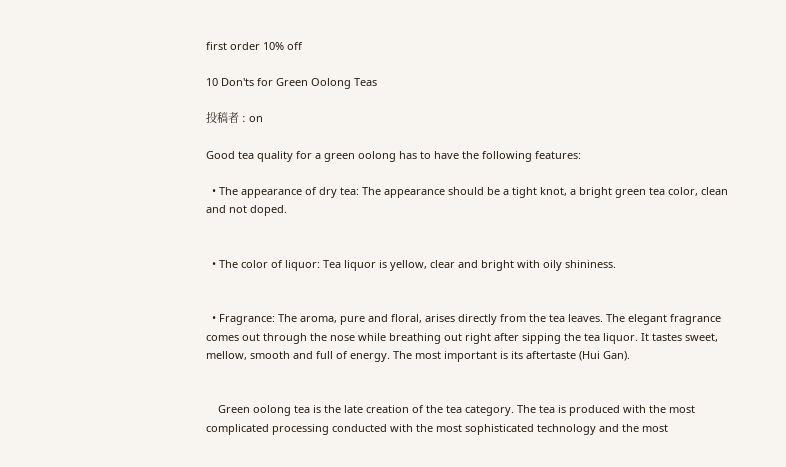first order 10% off

10 Don'ts for Green Oolong Teas

投稿者 : on

Good tea quality for a green oolong has to have the following features:

  • The appearance of dry tea: The appearance should be a tight knot, a bright green tea color, clean and not doped.


  • The color of liquor: Tea liquor is yellow, clear and bright with oily shininess.


  • Fragrance: The aroma, pure and floral, arises directly from the tea leaves. The elegant fragrance comes out through the nose while breathing out right after sipping the tea liquor. It tastes sweet, mellow, smooth and full of energy. The most important is its aftertaste (Hui Gan).


    Green oolong tea is the late creation of the tea category. The tea is produced with the most complicated processing conducted with the most sophisticated technology and the most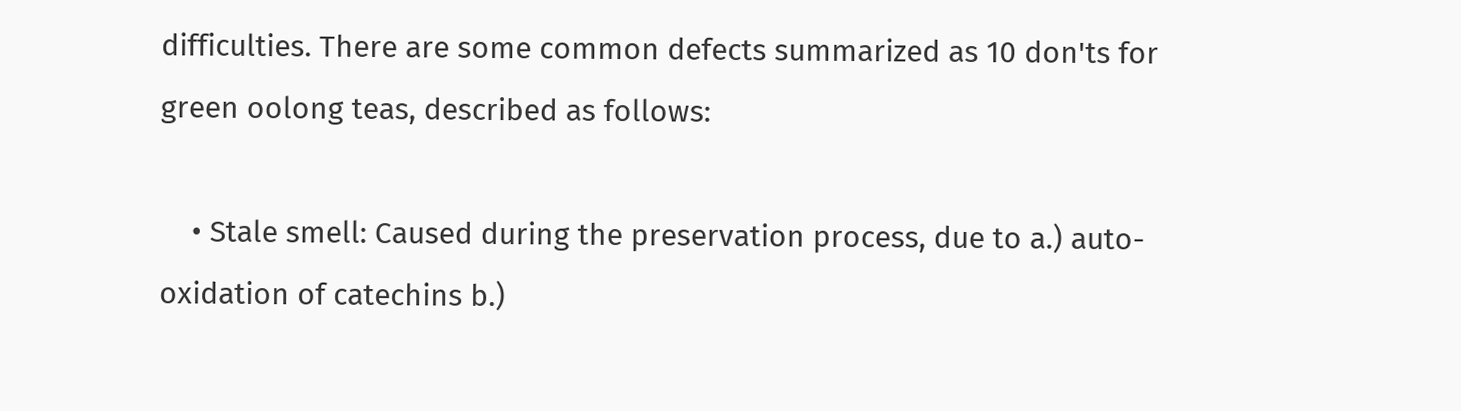difficulties. There are some common defects summarized as 10 don'ts for green oolong teas, described as follows:

    • Stale smell: Caused during the preservation process, due to a.) auto-oxidation of catechins b.)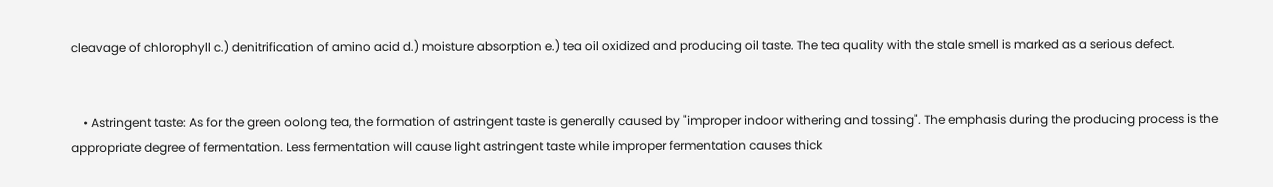cleavage of chlorophyll c.) denitrification of amino acid d.) moisture absorption e.) tea oil oxidized and producing oil taste. The tea quality with the stale smell is marked as a serious defect.


    • Astringent taste: As for the green oolong tea, the formation of astringent taste is generally caused by "improper indoor withering and tossing". The emphasis during the producing process is the appropriate degree of fermentation. Less fermentation will cause light astringent taste while improper fermentation causes thick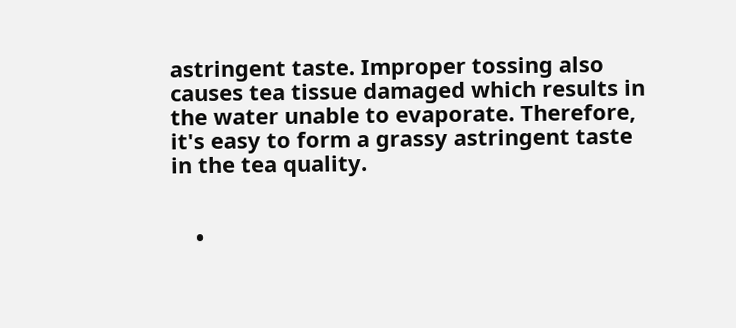astringent taste. Improper tossing also causes tea tissue damaged which results in the water unable to evaporate. Therefore, it's easy to form a grassy astringent taste in the tea quality.


    •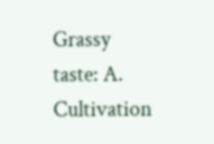Grassy taste: A. Cultivation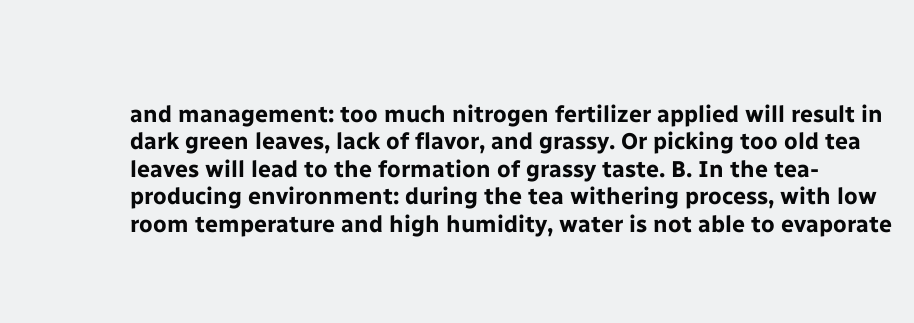and management: too much nitrogen fertilizer applied will result in dark green leaves, lack of flavor, and grassy. Or picking too old tea leaves will lead to the formation of grassy taste. B. In the tea-producing environment: during the tea withering process, with low room temperature and high humidity, water is not able to evaporate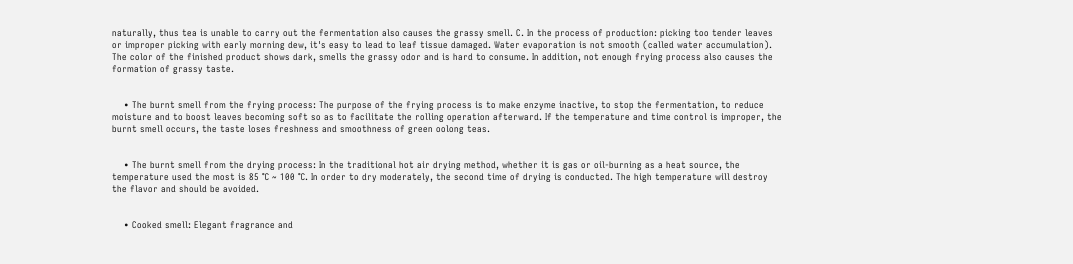naturally, thus tea is unable to carry out the fermentation also causes the grassy smell. C. In the process of production: picking too tender leaves or improper picking with early morning dew, it's easy to lead to leaf tissue damaged. Water evaporation is not smooth (called water accumulation). The color of the finished product shows dark, smells the grassy odor and is hard to consume. In addition, not enough frying process also causes the formation of grassy taste.


    • The burnt smell from the frying process: The purpose of the frying process is to make enzyme inactive, to stop the fermentation, to reduce moisture and to boost leaves becoming soft so as to facilitate the rolling operation afterward. If the temperature and time control is improper, the burnt smell occurs, the taste loses freshness and smoothness of green oolong teas.


    • The burnt smell from the drying process: In the traditional hot air drying method, whether it is gas or oil-burning as a heat source, the temperature used the most is 85 ℃ ~ 100 ℃. In order to dry moderately, the second time of drying is conducted. The high temperature will destroy the flavor and should be avoided.


    • Cooked smell: Elegant fragrance and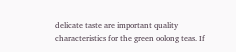delicate taste are important quality characteristics for the green oolong teas. If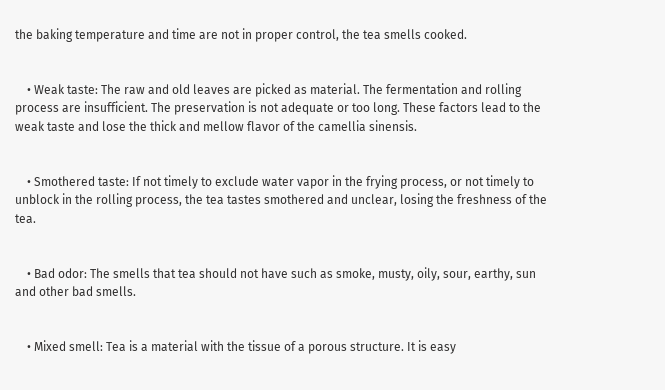the baking temperature and time are not in proper control, the tea smells cooked.


    • Weak taste: The raw and old leaves are picked as material. The fermentation and rolling process are insufficient. The preservation is not adequate or too long. These factors lead to the weak taste and lose the thick and mellow flavor of the camellia sinensis.


    • Smothered taste: If not timely to exclude water vapor in the frying process, or not timely to unblock in the rolling process, the tea tastes smothered and unclear, losing the freshness of the tea.


    • Bad odor: The smells that tea should not have such as smoke, musty, oily, sour, earthy, sun and other bad smells.


    • Mixed smell: Tea is a material with the tissue of a porous structure. It is easy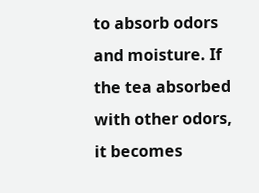to absorb odors and moisture. If the tea absorbed with other odors, it becomes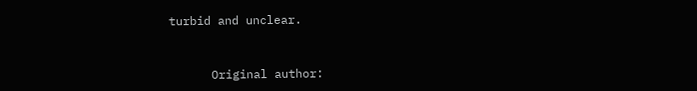turbid and unclear.


      Original author: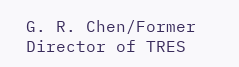G. R. Chen/Former Director of TRES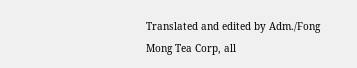Translated and edited by Adm./Fong Mong Tea Corp, all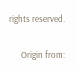rights reserved.

      Origin from: